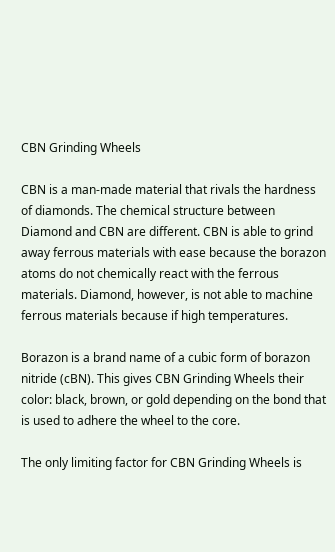CBN Grinding Wheels

CBN is a man-made material that rivals the hardness of diamonds. The chemical structure between Diamond and CBN are different. CBN is able to grind away ferrous materials with ease because the borazon atoms do not chemically react with the ferrous materials. Diamond, however, is not able to machine ferrous materials because if high temperatures.

Borazon is a brand name of a cubic form of borazon nitride (cBN). This gives CBN Grinding Wheels their color: black, brown, or gold depending on the bond that is used to adhere the wheel to the core.

The only limiting factor for CBN Grinding Wheels is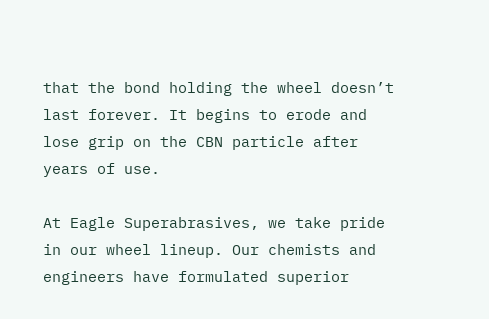that the bond holding the wheel doesn’t last forever. It begins to erode and lose grip on the CBN particle after years of use.

At Eagle Superabrasives, we take pride in our wheel lineup. Our chemists and engineers have formulated superior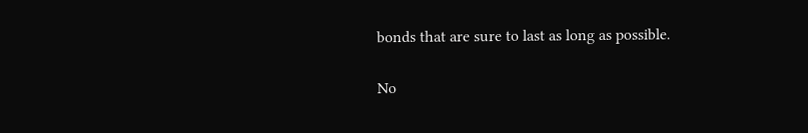bonds that are sure to last as long as possible.

No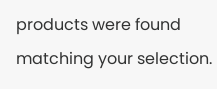products were found matching your selection.